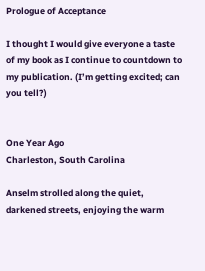Prologue of Acceptance

I thought I would give everyone a taste of my book as I continue to countdown to my publication. (I’m getting excited; can you tell?)


One Year Ago
Charleston, South Carolina

Anselm strolled along the quiet, darkened streets, enjoying the warm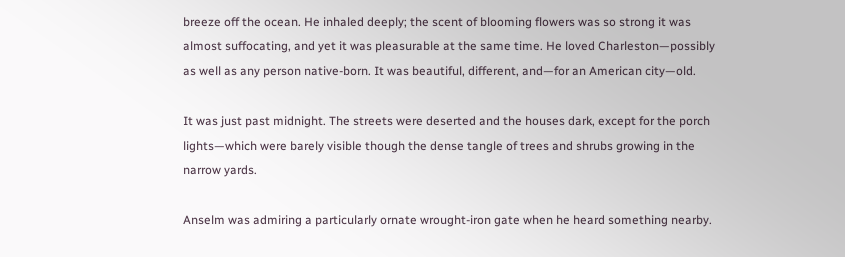breeze off the ocean. He inhaled deeply; the scent of blooming flowers was so strong it was almost suffocating, and yet it was pleasurable at the same time. He loved Charleston—possibly as well as any person native-born. It was beautiful, different, and—for an American city—old.

It was just past midnight. The streets were deserted and the houses dark, except for the porch lights—which were barely visible though the dense tangle of trees and shrubs growing in the narrow yards.

Anselm was admiring a particularly ornate wrought-iron gate when he heard something nearby.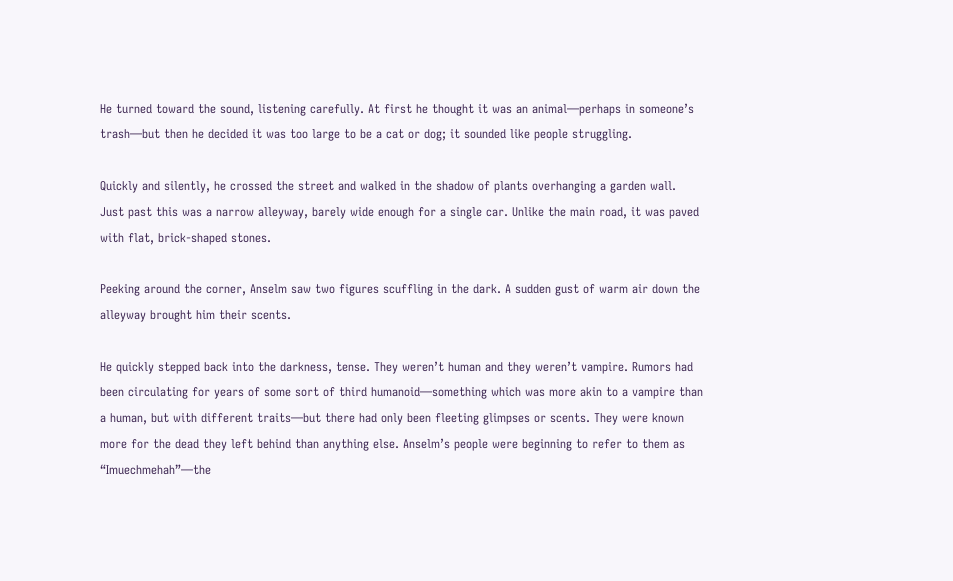He turned toward the sound, listening carefully. At first he thought it was an animal—perhaps in someone’s trash—but then he decided it was too large to be a cat or dog; it sounded like people struggling.

Quickly and silently, he crossed the street and walked in the shadow of plants overhanging a garden wall. Just past this was a narrow alleyway, barely wide enough for a single car. Unlike the main road, it was paved with flat, brick-shaped stones.

Peeking around the corner, Anselm saw two figures scuffling in the dark. A sudden gust of warm air down the alleyway brought him their scents.

He quickly stepped back into the darkness, tense. They weren’t human and they weren’t vampire. Rumors had been circulating for years of some sort of third humanoid—something which was more akin to a vampire than a human, but with different traits—but there had only been fleeting glimpses or scents. They were known more for the dead they left behind than anything else. Anselm’s people were beginning to refer to them as “Imuechmehah”—the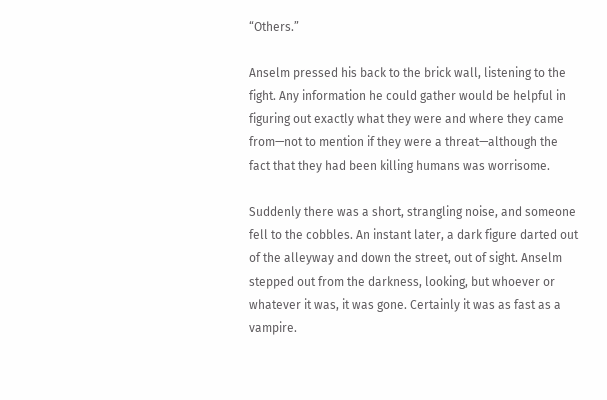“Others.”

Anselm pressed his back to the brick wall, listening to the fight. Any information he could gather would be helpful in figuring out exactly what they were and where they came from—not to mention if they were a threat—although the fact that they had been killing humans was worrisome.

Suddenly there was a short, strangling noise, and someone fell to the cobbles. An instant later, a dark figure darted out of the alleyway and down the street, out of sight. Anselm stepped out from the darkness, looking, but whoever or whatever it was, it was gone. Certainly it was as fast as a vampire.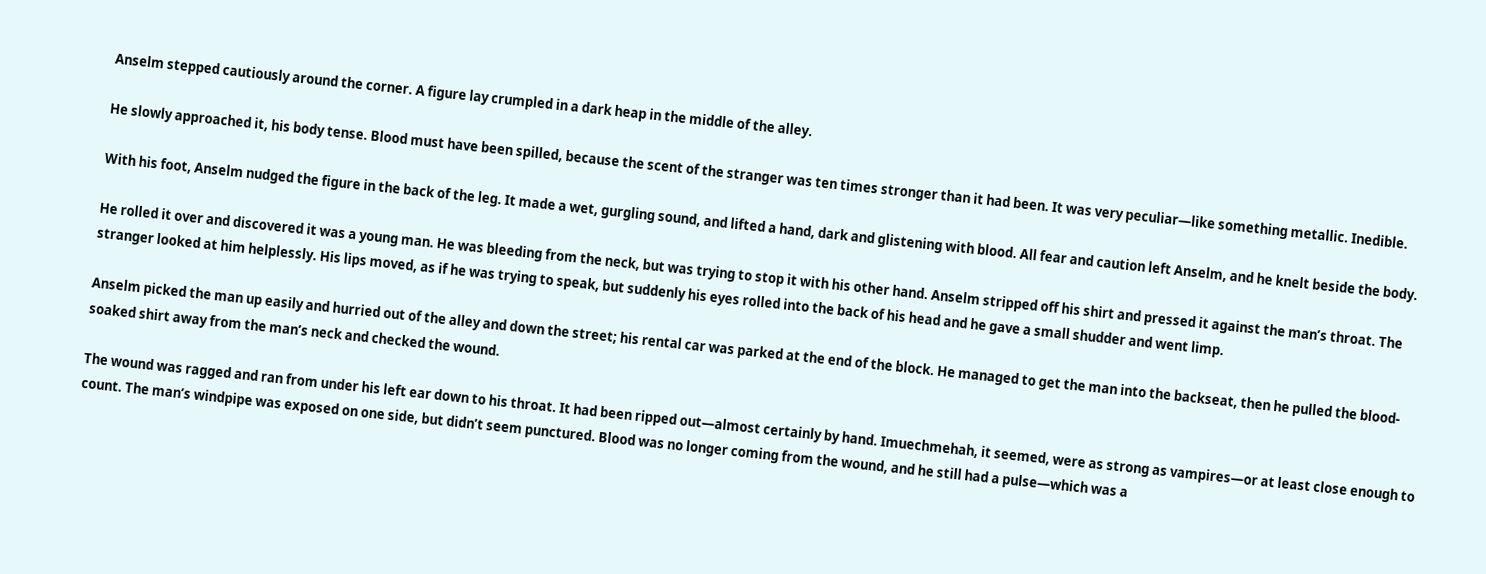Anselm stepped cautiously around the corner. A figure lay crumpled in a dark heap in the middle of the alley.

He slowly approached it, his body tense. Blood must have been spilled, because the scent of the stranger was ten times stronger than it had been. It was very peculiar—like something metallic. Inedible.

With his foot, Anselm nudged the figure in the back of the leg. It made a wet, gurgling sound, and lifted a hand, dark and glistening with blood. All fear and caution left Anselm, and he knelt beside the body.

He rolled it over and discovered it was a young man. He was bleeding from the neck, but was trying to stop it with his other hand. Anselm stripped off his shirt and pressed it against the man’s throat. The stranger looked at him helplessly. His lips moved, as if he was trying to speak, but suddenly his eyes rolled into the back of his head and he gave a small shudder and went limp.

Anselm picked the man up easily and hurried out of the alley and down the street; his rental car was parked at the end of the block. He managed to get the man into the backseat, then he pulled the blood-soaked shirt away from the man’s neck and checked the wound.

The wound was ragged and ran from under his left ear down to his throat. It had been ripped out—almost certainly by hand. Imuechmehah, it seemed, were as strong as vampires—or at least close enough to count. The man’s windpipe was exposed on one side, but didn’t seem punctured. Blood was no longer coming from the wound, and he still had a pulse—which was a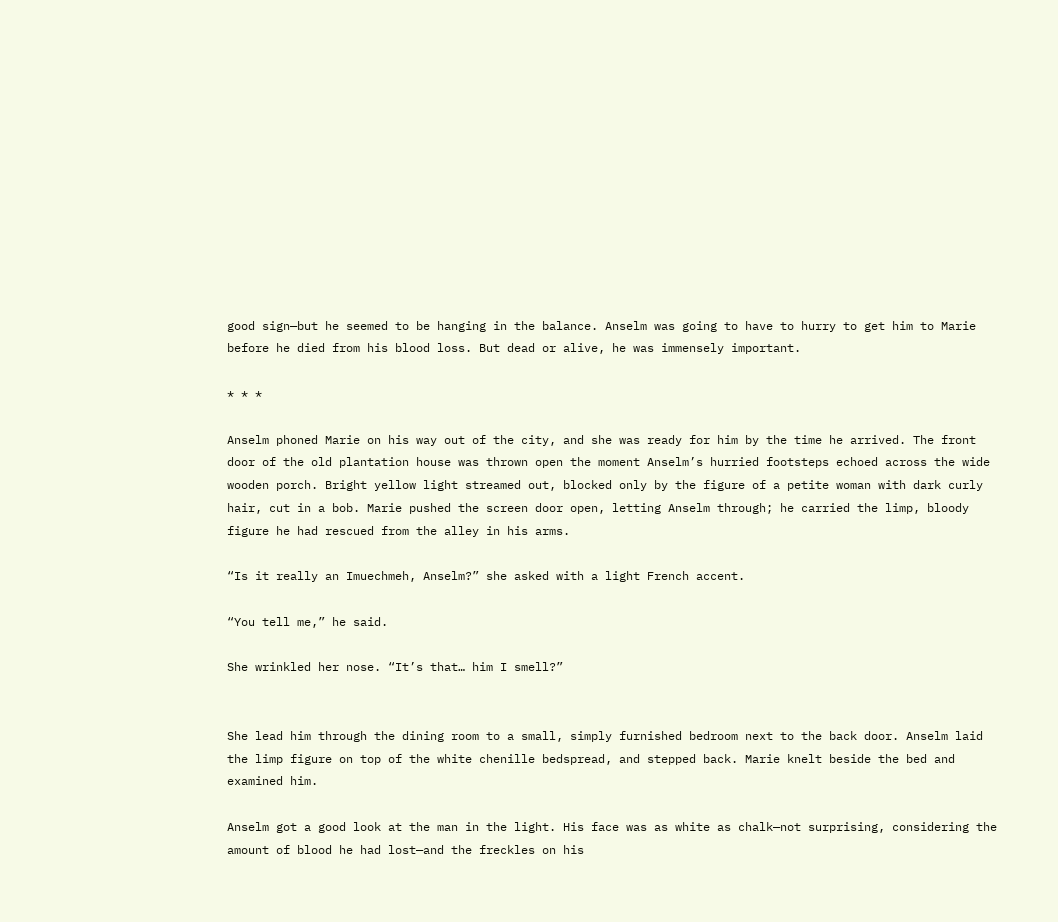good sign—but he seemed to be hanging in the balance. Anselm was going to have to hurry to get him to Marie before he died from his blood loss. But dead or alive, he was immensely important.

* * *

Anselm phoned Marie on his way out of the city, and she was ready for him by the time he arrived. The front door of the old plantation house was thrown open the moment Anselm’s hurried footsteps echoed across the wide wooden porch. Bright yellow light streamed out, blocked only by the figure of a petite woman with dark curly hair, cut in a bob. Marie pushed the screen door open, letting Anselm through; he carried the limp, bloody figure he had rescued from the alley in his arms.

“Is it really an Imuechmeh, Anselm?” she asked with a light French accent.

“You tell me,” he said.

She wrinkled her nose. “It’s that… him I smell?”


She lead him through the dining room to a small, simply furnished bedroom next to the back door. Anselm laid the limp figure on top of the white chenille bedspread, and stepped back. Marie knelt beside the bed and examined him.

Anselm got a good look at the man in the light. His face was as white as chalk—not surprising, considering the amount of blood he had lost—and the freckles on his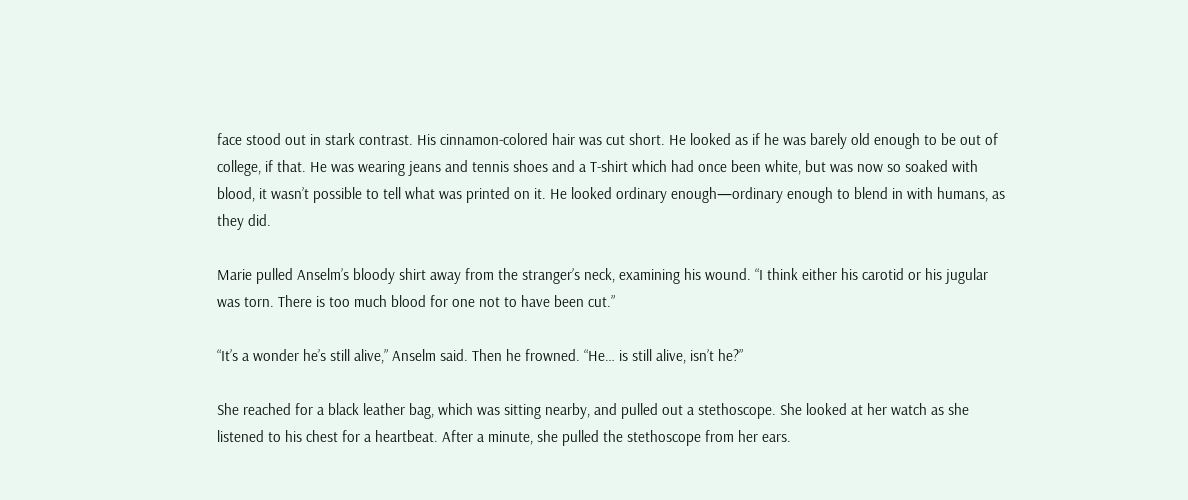face stood out in stark contrast. His cinnamon-colored hair was cut short. He looked as if he was barely old enough to be out of college, if that. He was wearing jeans and tennis shoes and a T-shirt which had once been white, but was now so soaked with blood, it wasn’t possible to tell what was printed on it. He looked ordinary enough—ordinary enough to blend in with humans, as they did.

Marie pulled Anselm’s bloody shirt away from the stranger’s neck, examining his wound. “I think either his carotid or his jugular was torn. There is too much blood for one not to have been cut.”

“It’s a wonder he’s still alive,” Anselm said. Then he frowned. “He… is still alive, isn’t he?”

She reached for a black leather bag, which was sitting nearby, and pulled out a stethoscope. She looked at her watch as she listened to his chest for a heartbeat. After a minute, she pulled the stethoscope from her ears.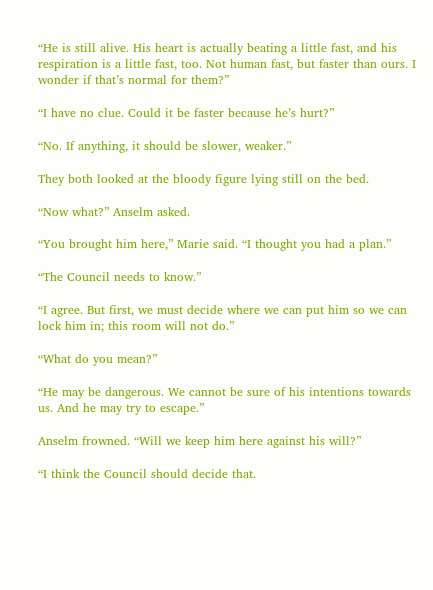“He is still alive. His heart is actually beating a little fast, and his respiration is a little fast, too. Not human fast, but faster than ours. I wonder if that’s normal for them?”

“I have no clue. Could it be faster because he’s hurt?”

“No. If anything, it should be slower, weaker.”

They both looked at the bloody figure lying still on the bed.

“Now what?” Anselm asked.

“You brought him here,” Marie said. “I thought you had a plan.”

“The Council needs to know.”

“I agree. But first, we must decide where we can put him so we can lock him in; this room will not do.”

“What do you mean?”

“He may be dangerous. We cannot be sure of his intentions towards us. And he may try to escape.”

Anselm frowned. “Will we keep him here against his will?”

“I think the Council should decide that.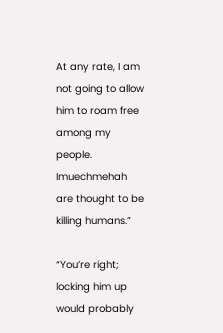At any rate, I am not going to allow him to roam free among my people. Imuechmehah are thought to be killing humans.”

“You’re right; locking him up would probably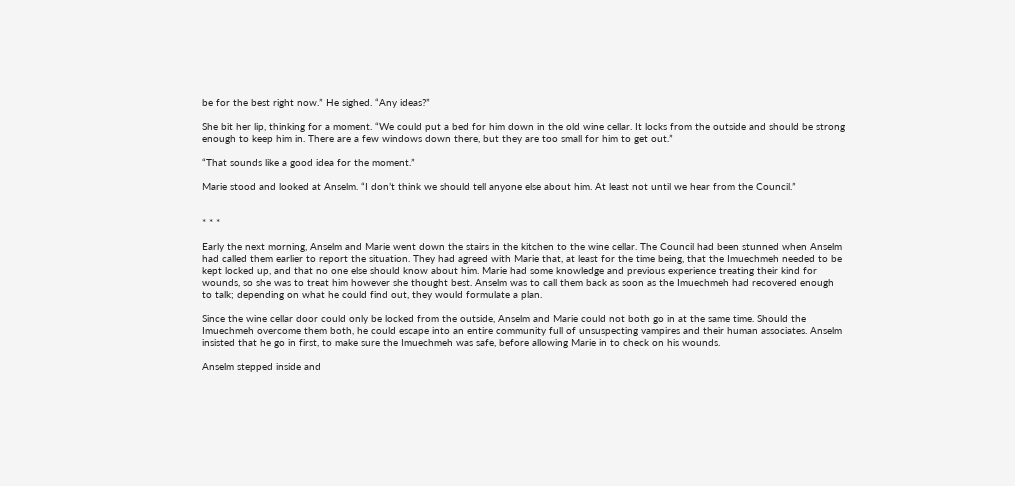be for the best right now.” He sighed. “Any ideas?”

She bit her lip, thinking for a moment. “We could put a bed for him down in the old wine cellar. It locks from the outside and should be strong enough to keep him in. There are a few windows down there, but they are too small for him to get out.”

“That sounds like a good idea for the moment.”

Marie stood and looked at Anselm. “I don’t think we should tell anyone else about him. At least not until we hear from the Council.”


* * *

Early the next morning, Anselm and Marie went down the stairs in the kitchen to the wine cellar. The Council had been stunned when Anselm had called them earlier to report the situation. They had agreed with Marie that, at least for the time being, that the Imuechmeh needed to be kept locked up, and that no one else should know about him. Marie had some knowledge and previous experience treating their kind for wounds, so she was to treat him however she thought best. Anselm was to call them back as soon as the Imuechmeh had recovered enough to talk; depending on what he could find out, they would formulate a plan.

Since the wine cellar door could only be locked from the outside, Anselm and Marie could not both go in at the same time. Should the Imuechmeh overcome them both, he could escape into an entire community full of unsuspecting vampires and their human associates. Anselm insisted that he go in first, to make sure the Imuechmeh was safe, before allowing Marie in to check on his wounds.

Anselm stepped inside and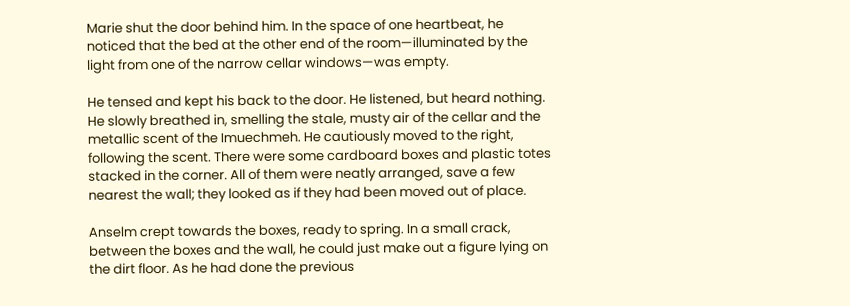Marie shut the door behind him. In the space of one heartbeat, he noticed that the bed at the other end of the room—illuminated by the light from one of the narrow cellar windows—was empty.

He tensed and kept his back to the door. He listened, but heard nothing. He slowly breathed in, smelling the stale, musty air of the cellar and the metallic scent of the Imuechmeh. He cautiously moved to the right, following the scent. There were some cardboard boxes and plastic totes stacked in the corner. All of them were neatly arranged, save a few nearest the wall; they looked as if they had been moved out of place.

Anselm crept towards the boxes, ready to spring. In a small crack, between the boxes and the wall, he could just make out a figure lying on the dirt floor. As he had done the previous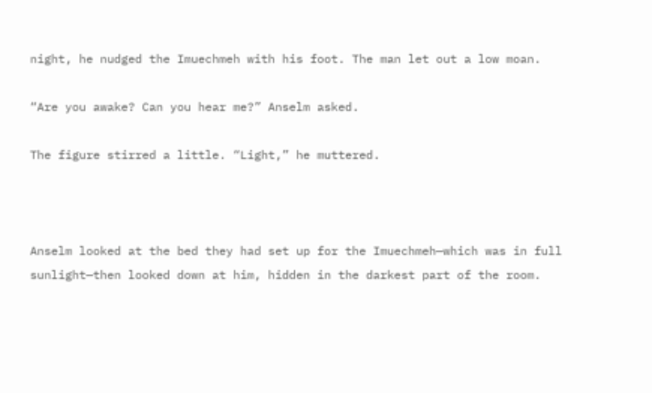night, he nudged the Imuechmeh with his foot. The man let out a low moan.

“Are you awake? Can you hear me?” Anselm asked.

The figure stirred a little. “Light,” he muttered.



Anselm looked at the bed they had set up for the Imuechmeh—which was in full sunlight—then looked down at him, hidden in the darkest part of the room.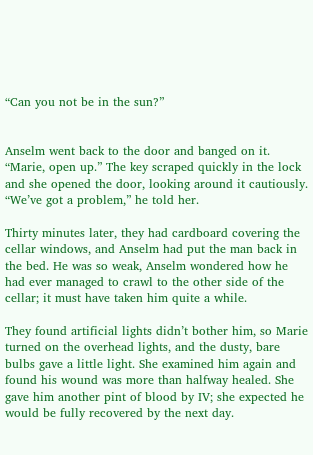“Can you not be in the sun?”


Anselm went back to the door and banged on it. “Marie, open up.” The key scraped quickly in the lock and she opened the door, looking around it cautiously. “We’ve got a problem,” he told her.

Thirty minutes later, they had cardboard covering the cellar windows, and Anselm had put the man back in the bed. He was so weak, Anselm wondered how he had ever managed to crawl to the other side of the cellar; it must have taken him quite a while.

They found artificial lights didn’t bother him, so Marie turned on the overhead lights, and the dusty, bare bulbs gave a little light. She examined him again and found his wound was more than halfway healed. She gave him another pint of blood by IV; she expected he would be fully recovered by the next day.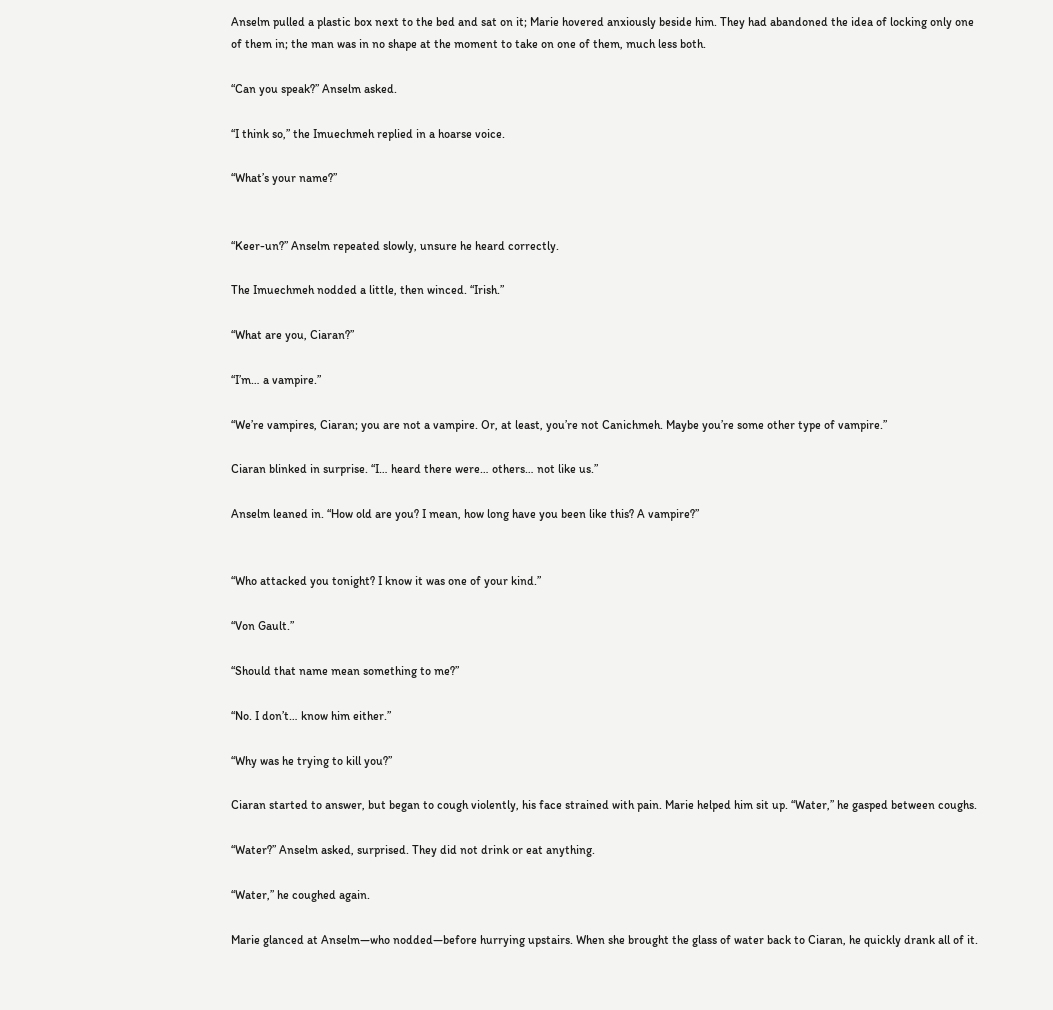Anselm pulled a plastic box next to the bed and sat on it; Marie hovered anxiously beside him. They had abandoned the idea of locking only one of them in; the man was in no shape at the moment to take on one of them, much less both.

“Can you speak?” Anselm asked.

“I think so,” the Imuechmeh replied in a hoarse voice.

“What’s your name?”


“Keer-un?” Anselm repeated slowly, unsure he heard correctly.

The Imuechmeh nodded a little, then winced. “Irish.”

“What are you, Ciaran?”

“I’m… a vampire.”

“We’re vampires, Ciaran; you are not a vampire. Or, at least, you’re not Canichmeh. Maybe you’re some other type of vampire.”

Ciaran blinked in surprise. “I… heard there were… others… not like us.”

Anselm leaned in. “How old are you? I mean, how long have you been like this? A vampire?”


“Who attacked you tonight? I know it was one of your kind.”

“Von Gault.”

“Should that name mean something to me?”

“No. I don’t… know him either.”

“Why was he trying to kill you?”

Ciaran started to answer, but began to cough violently, his face strained with pain. Marie helped him sit up. “Water,” he gasped between coughs.

“Water?” Anselm asked, surprised. They did not drink or eat anything.

“Water,” he coughed again.

Marie glanced at Anselm—who nodded—before hurrying upstairs. When she brought the glass of water back to Ciaran, he quickly drank all of it.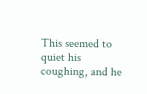This seemed to quiet his coughing, and he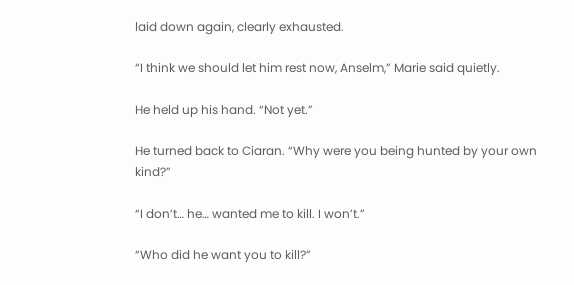laid down again, clearly exhausted.

“I think we should let him rest now, Anselm,” Marie said quietly.

He held up his hand. “Not yet.”

He turned back to Ciaran. “Why were you being hunted by your own kind?”

“I don’t… he… wanted me to kill. I won’t.”

“Who did he want you to kill?”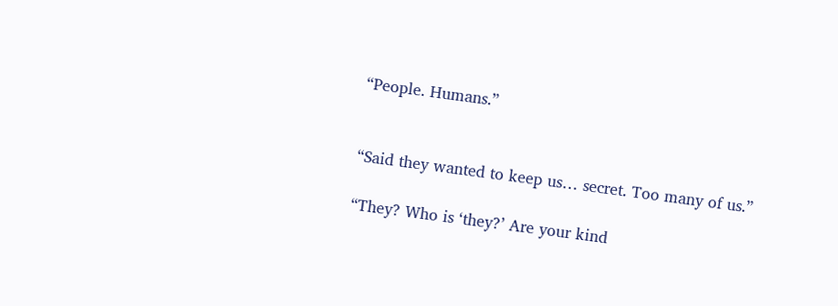“People. Humans.”


“Said they wanted to keep us… secret. Too many of us.”

“They? Who is ‘they?’ Are your kind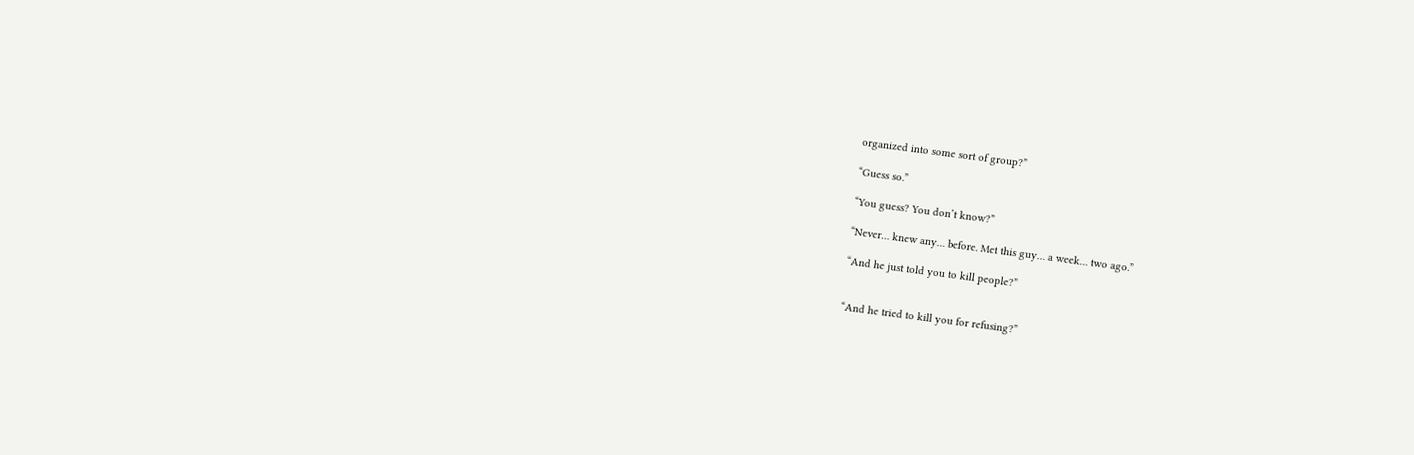organized into some sort of group?”

“Guess so.”

“You guess? You don’t know?”

“Never… knew any… before. Met this guy… a week… two ago.”

“And he just told you to kill people?”


“And he tried to kill you for refusing?”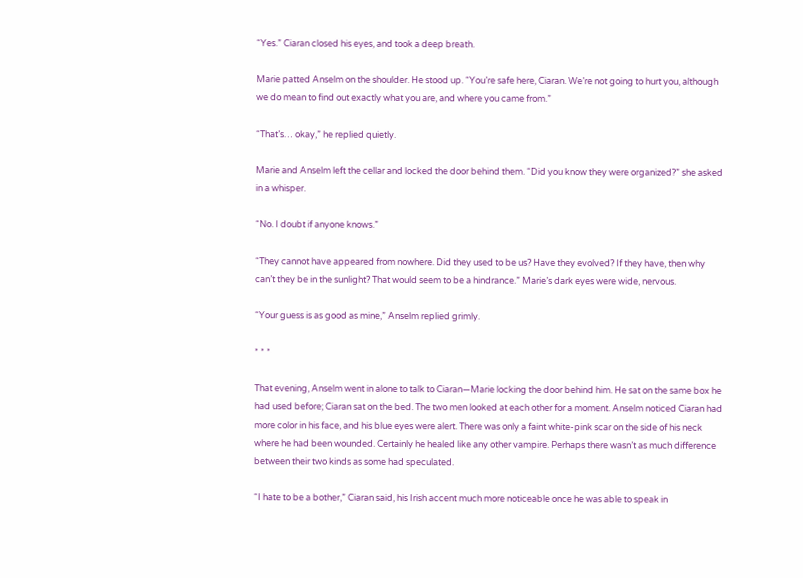“Yes.” Ciaran closed his eyes, and took a deep breath.

Marie patted Anselm on the shoulder. He stood up. “You’re safe here, Ciaran. We’re not going to hurt you, although we do mean to find out exactly what you are, and where you came from.”

“That’s… okay,” he replied quietly.

Marie and Anselm left the cellar and locked the door behind them. “Did you know they were organized?” she asked in a whisper.

“No. I doubt if anyone knows.”

“They cannot have appeared from nowhere. Did they used to be us? Have they evolved? If they have, then why can’t they be in the sunlight? That would seem to be a hindrance.” Marie’s dark eyes were wide, nervous.

“Your guess is as good as mine,” Anselm replied grimly.

* * *

That evening, Anselm went in alone to talk to Ciaran—Marie locking the door behind him. He sat on the same box he had used before; Ciaran sat on the bed. The two men looked at each other for a moment. Anselm noticed Ciaran had more color in his face, and his blue eyes were alert. There was only a faint white-pink scar on the side of his neck where he had been wounded. Certainly he healed like any other vampire. Perhaps there wasn’t as much difference between their two kinds as some had speculated.

“I hate to be a bother,” Ciaran said, his Irish accent much more noticeable once he was able to speak in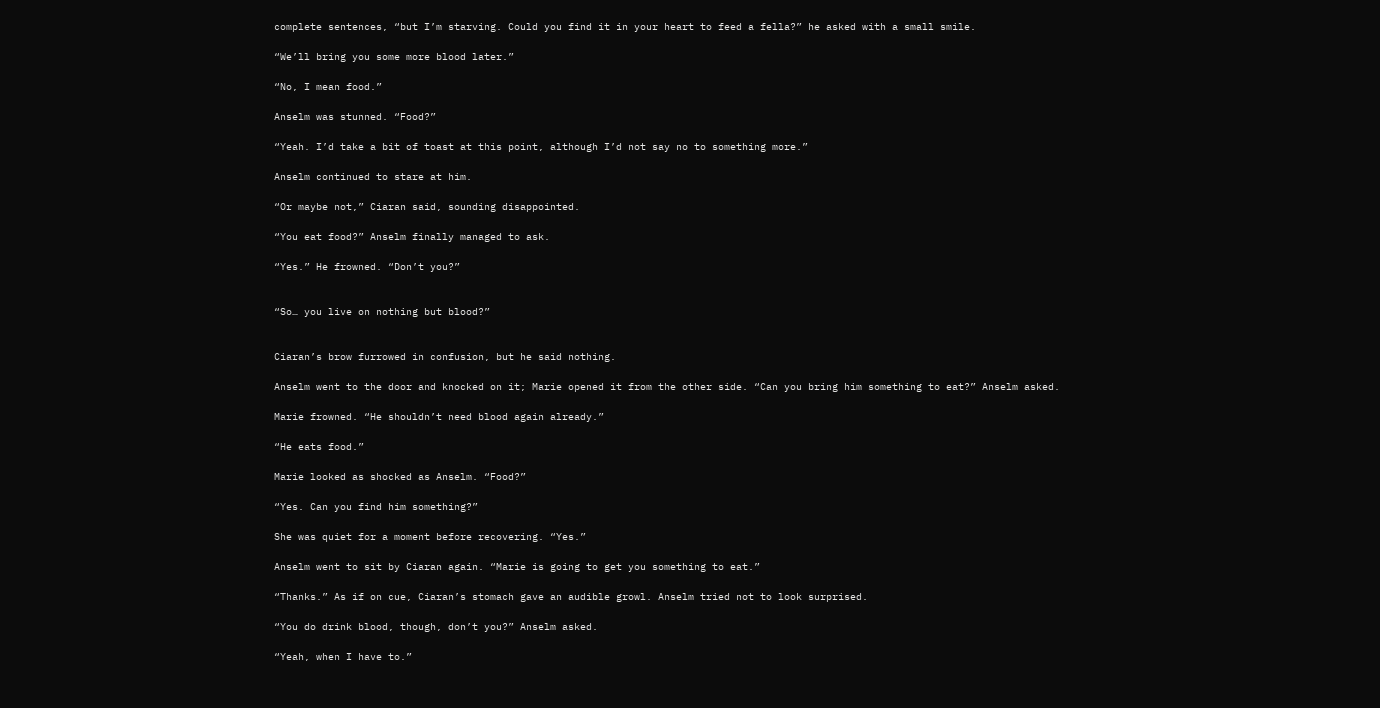complete sentences, “but I’m starving. Could you find it in your heart to feed a fella?” he asked with a small smile.

“We’ll bring you some more blood later.”

“No, I mean food.”

Anselm was stunned. “Food?”

“Yeah. I’d take a bit of toast at this point, although I’d not say no to something more.”

Anselm continued to stare at him.

“Or maybe not,” Ciaran said, sounding disappointed.

“You eat food?” Anselm finally managed to ask.

“Yes.” He frowned. “Don’t you?”


“So… you live on nothing but blood?”


Ciaran’s brow furrowed in confusion, but he said nothing.

Anselm went to the door and knocked on it; Marie opened it from the other side. “Can you bring him something to eat?” Anselm asked.

Marie frowned. “He shouldn’t need blood again already.”

“He eats food.”

Marie looked as shocked as Anselm. “Food?”

“Yes. Can you find him something?”

She was quiet for a moment before recovering. “Yes.”

Anselm went to sit by Ciaran again. “Marie is going to get you something to eat.”

“Thanks.” As if on cue, Ciaran’s stomach gave an audible growl. Anselm tried not to look surprised.

“You do drink blood, though, don’t you?” Anselm asked.

“Yeah, when I have to.”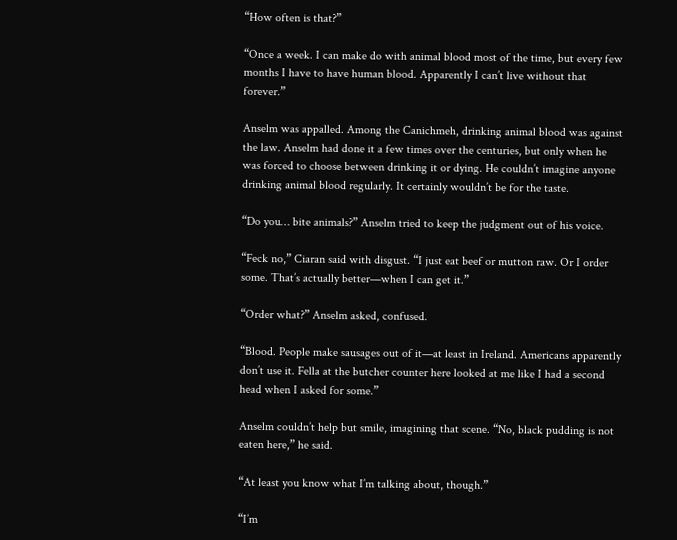“How often is that?”

“Once a week. I can make do with animal blood most of the time, but every few months I have to have human blood. Apparently I can’t live without that forever.”

Anselm was appalled. Among the Canichmeh, drinking animal blood was against the law. Anselm had done it a few times over the centuries, but only when he was forced to choose between drinking it or dying. He couldn’t imagine anyone drinking animal blood regularly. It certainly wouldn’t be for the taste.

“Do you… bite animals?” Anselm tried to keep the judgment out of his voice.

“Feck no,” Ciaran said with disgust. “I just eat beef or mutton raw. Or I order some. That’s actually better—when I can get it.”

“Order what?” Anselm asked, confused.

“Blood. People make sausages out of it—at least in Ireland. Americans apparently don’t use it. Fella at the butcher counter here looked at me like I had a second head when I asked for some.”

Anselm couldn’t help but smile, imagining that scene. “No, black pudding is not eaten here,” he said.

“At least you know what I’m talking about, though.”

“I’m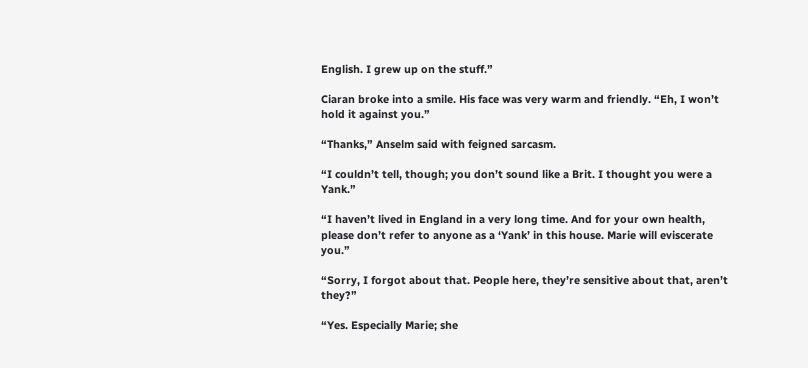English. I grew up on the stuff.”

Ciaran broke into a smile. His face was very warm and friendly. “Eh, I won’t hold it against you.”

“Thanks,” Anselm said with feigned sarcasm.

“I couldn’t tell, though; you don’t sound like a Brit. I thought you were a Yank.”

“I haven’t lived in England in a very long time. And for your own health, please don’t refer to anyone as a ‘Yank’ in this house. Marie will eviscerate you.”

“Sorry, I forgot about that. People here, they’re sensitive about that, aren’t they?”

“Yes. Especially Marie; she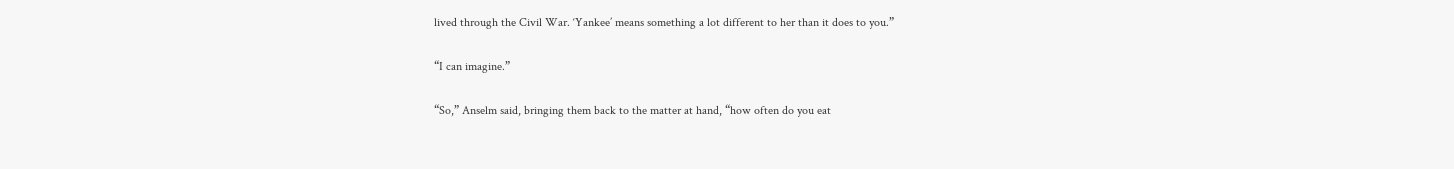lived through the Civil War. ‘Yankee’ means something a lot different to her than it does to you.”

“I can imagine.”

“So,” Anselm said, bringing them back to the matter at hand, “how often do you eat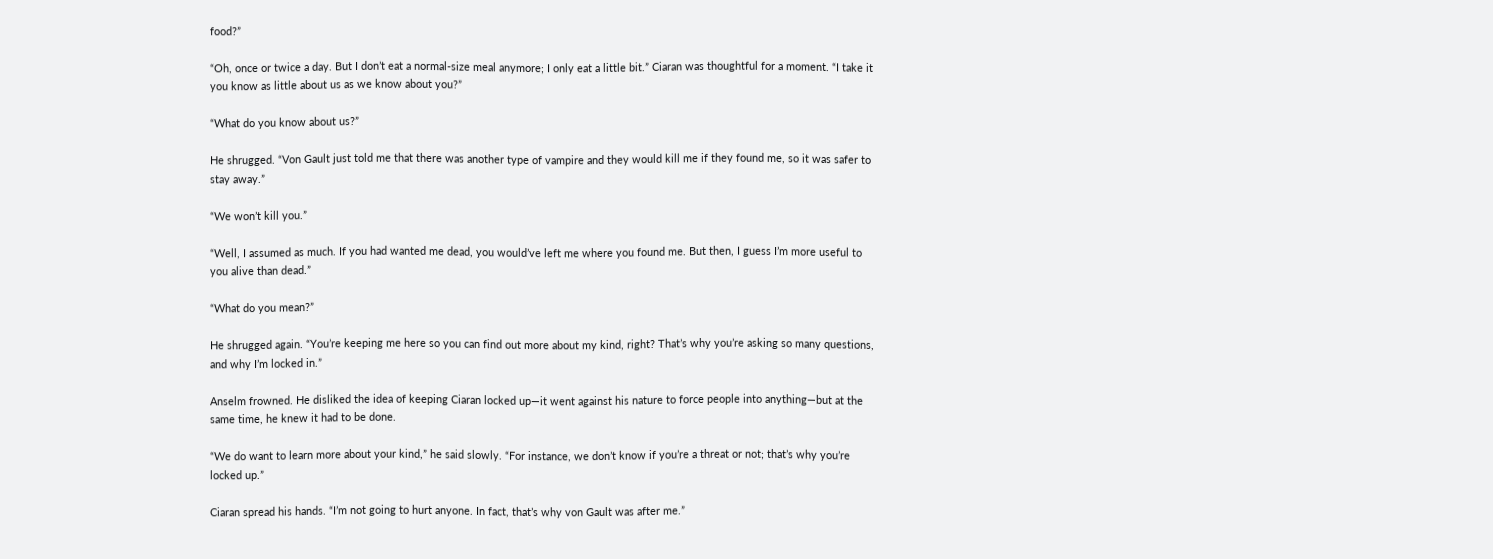food?”

“Oh, once or twice a day. But I don’t eat a normal-size meal anymore; I only eat a little bit.” Ciaran was thoughtful for a moment. “I take it you know as little about us as we know about you?”

“What do you know about us?”

He shrugged. “Von Gault just told me that there was another type of vampire and they would kill me if they found me, so it was safer to stay away.”

“We won’t kill you.”

“Well, I assumed as much. If you had wanted me dead, you would’ve left me where you found me. But then, I guess I’m more useful to you alive than dead.”

“What do you mean?”

He shrugged again. “You’re keeping me here so you can find out more about my kind, right? That’s why you’re asking so many questions, and why I’m locked in.”

Anselm frowned. He disliked the idea of keeping Ciaran locked up—it went against his nature to force people into anything—but at the same time, he knew it had to be done.

“We do want to learn more about your kind,” he said slowly. “For instance, we don’t know if you’re a threat or not; that’s why you’re locked up.”

Ciaran spread his hands. “I’m not going to hurt anyone. In fact, that’s why von Gault was after me.”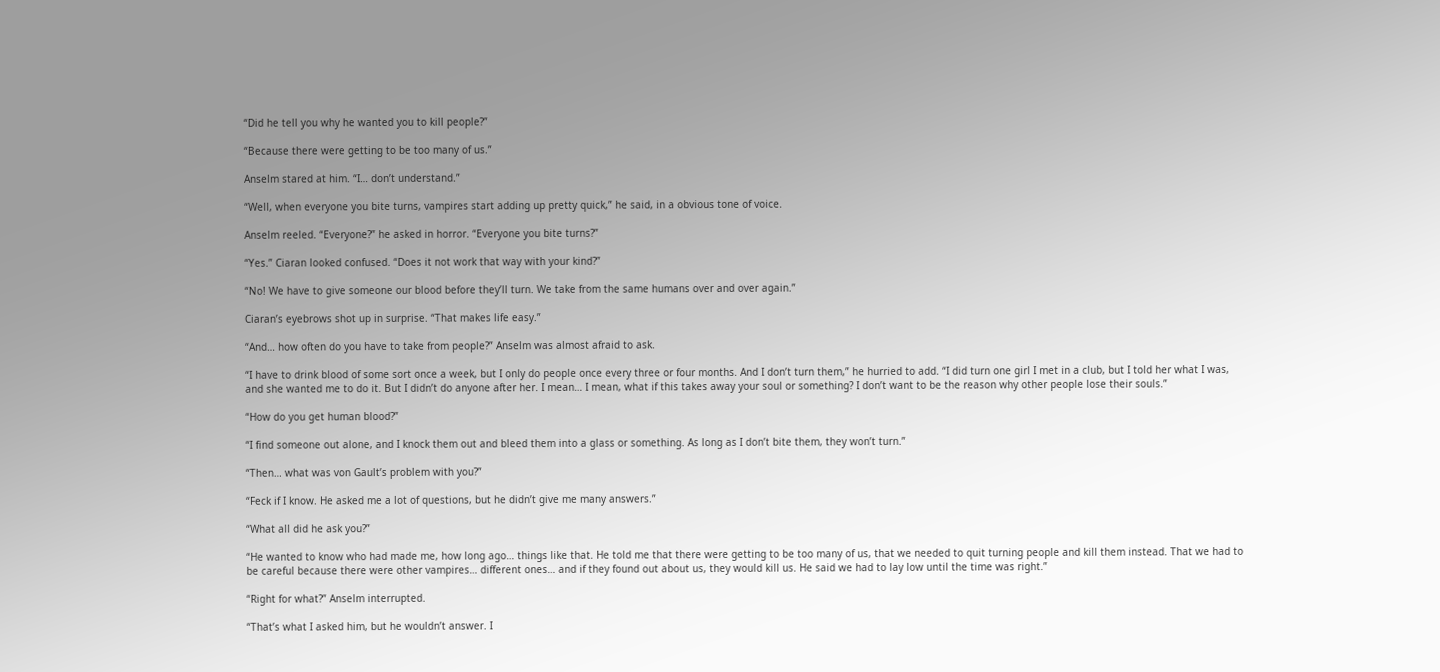“Did he tell you why he wanted you to kill people?”

“Because there were getting to be too many of us.”

Anselm stared at him. “I… don’t understand.”

“Well, when everyone you bite turns, vampires start adding up pretty quick,” he said, in a obvious tone of voice.

Anselm reeled. “Everyone?” he asked in horror. “Everyone you bite turns?”

“Yes.” Ciaran looked confused. “Does it not work that way with your kind?”

“No! We have to give someone our blood before they’ll turn. We take from the same humans over and over again.”

Ciaran’s eyebrows shot up in surprise. “That makes life easy.”

“And… how often do you have to take from people?” Anselm was almost afraid to ask.

“I have to drink blood of some sort once a week, but I only do people once every three or four months. And I don’t turn them,” he hurried to add. “I did turn one girl I met in a club, but I told her what I was, and she wanted me to do it. But I didn’t do anyone after her. I mean… I mean, what if this takes away your soul or something? I don’t want to be the reason why other people lose their souls.”

“How do you get human blood?”

“I find someone out alone, and I knock them out and bleed them into a glass or something. As long as I don’t bite them, they won’t turn.”

“Then… what was von Gault’s problem with you?”

“Feck if I know. He asked me a lot of questions, but he didn’t give me many answers.”

“What all did he ask you?”

“He wanted to know who had made me, how long ago… things like that. He told me that there were getting to be too many of us, that we needed to quit turning people and kill them instead. That we had to be careful because there were other vampires… different ones… and if they found out about us, they would kill us. He said we had to lay low until the time was right.”

“Right for what?” Anselm interrupted.

“That’s what I asked him, but he wouldn’t answer. I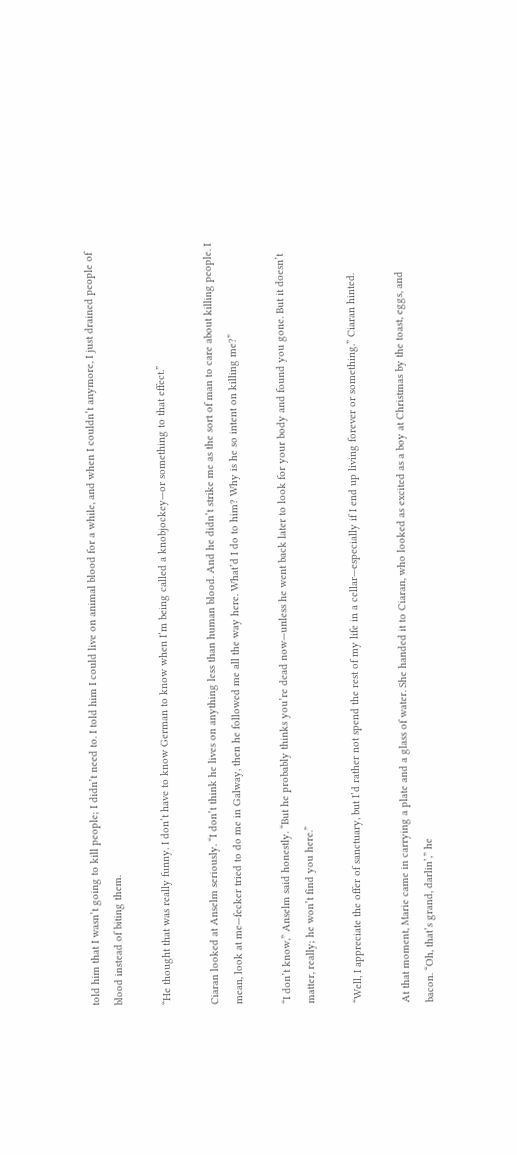told him that I wasn’t going to kill people; I didn’t need to. I told him I could live on animal blood for a while, and when I couldn’t anymore, I just drained people of blood instead of biting them.

“He thought that was really funny. I don’t have to know German to know when I’m being called a knobjockey—or something to that effect.”

Ciaran looked at Anselm seriously. “I don’t think he lives on anything less than human blood. And he didn’t strike me as the sort of man to care about killing people. I mean, look at me—fecker tried to do me in Galway, then he followed me all the way here. What’d I do to him? Why is he so intent on killing me?”

“I don’t know,” Anselm said honestly. “But he probably thinks you’re dead now—unless he went back later to look for your body and found you gone. But it doesn’t matter, really; he won’t find you here.”

“Well, I appreciate the offer of sanctuary, but I’d rather not spend the rest of my life in a cellar—especially if I end up living forever or something.” Ciaran hinted.

At that moment, Marie came in carrying a plate and a glass of water. She handed it to Ciaran, who looked as excited as a boy at Christmas by the toast, eggs, and bacon. “Oh, that’s grand, darlin’,” he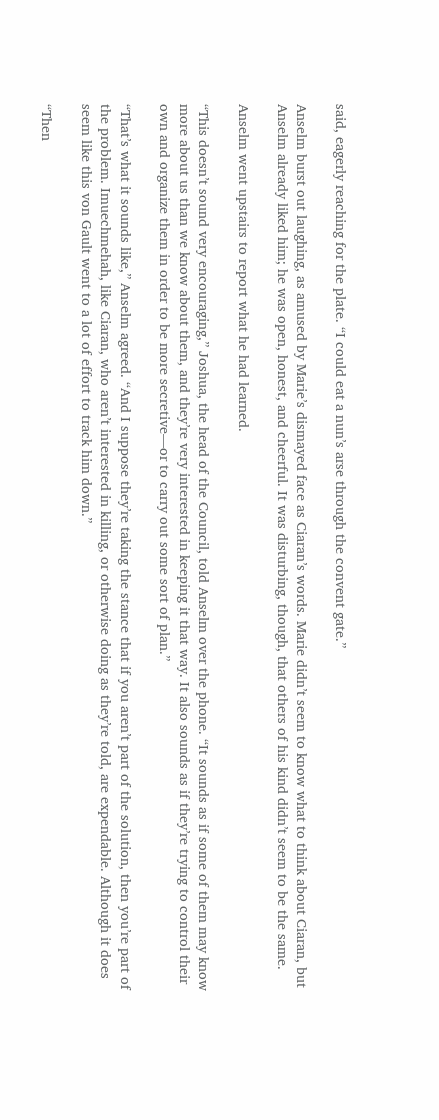said, eagerly reaching for the plate. “I could eat a nun’s arse through the convent gate.”

Anselm burst out laughing, as amused by Marie’s dismayed face as Ciaran’s words. Marie didn’t seem to know what to think about Ciaran, but Anselm already liked him; he was open, honest, and cheerful. It was disturbing, though, that others of his kind didn’t seem to be the same.

Anselm went upstairs to report what he had learned.

“This doesn’t sound very encouraging,” Joshua, the head of the Council, told Anselm over the phone. “It sounds as if some of them may know more about us than we know about them, and they’re very interested in keeping it that way. It also sounds as if they’re trying to control their own and organize them in order to be more secretive—or to carry out some sort of plan.”

“That’s what it sounds like,” Anselm agreed. “And I suppose they’re taking the stance that if you aren’t part of the solution, then you’re part of the problem. Imuechmehah, like Ciaran, who aren’t interested in killing, or otherwise doing as they’re told, are expendable. Although it does seem like this von Gault went to a lot of effort to track him down.”

“Then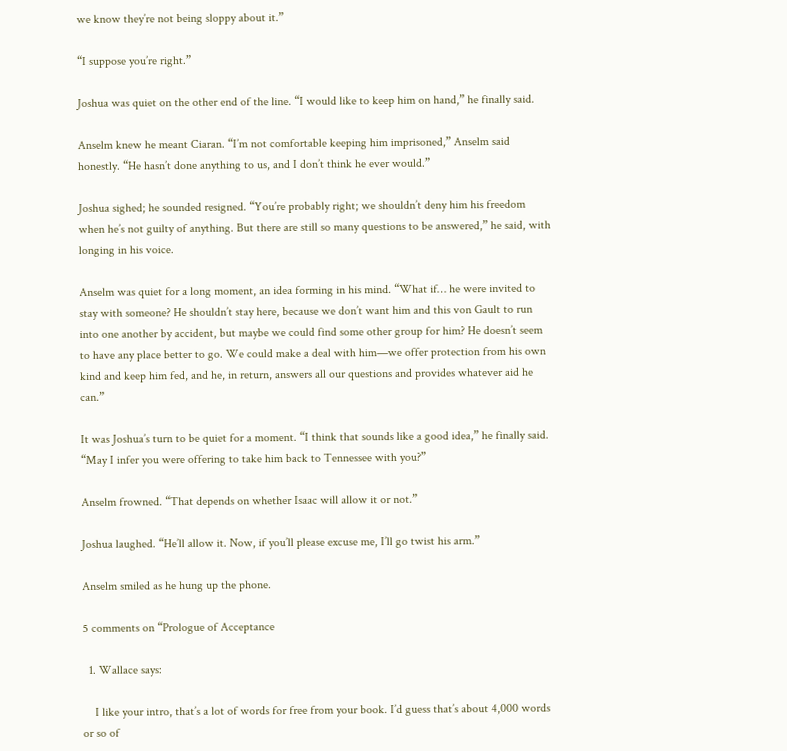we know they’re not being sloppy about it.”

“I suppose you’re right.”

Joshua was quiet on the other end of the line. “I would like to keep him on hand,” he finally said.

Anselm knew he meant Ciaran. “I’m not comfortable keeping him imprisoned,” Anselm said honestly. “He hasn’t done anything to us, and I don’t think he ever would.”

Joshua sighed; he sounded resigned. “You’re probably right; we shouldn’t deny him his freedom when he’s not guilty of anything. But there are still so many questions to be answered,” he said, with longing in his voice.

Anselm was quiet for a long moment, an idea forming in his mind. “What if… he were invited to stay with someone? He shouldn’t stay here, because we don’t want him and this von Gault to run into one another by accident, but maybe we could find some other group for him? He doesn’t seem to have any place better to go. We could make a deal with him—we offer protection from his own kind and keep him fed, and he, in return, answers all our questions and provides whatever aid he can.”

It was Joshua’s turn to be quiet for a moment. “I think that sounds like a good idea,” he finally said. “May I infer you were offering to take him back to Tennessee with you?”

Anselm frowned. “That depends on whether Isaac will allow it or not.”

Joshua laughed. “He’ll allow it. Now, if you’ll please excuse me, I’ll go twist his arm.”

Anselm smiled as he hung up the phone.

5 comments on “Prologue of Acceptance

  1. Wallace says:

    I like your intro, that’s a lot of words for free from your book. I’d guess that’s about 4,000 words or so of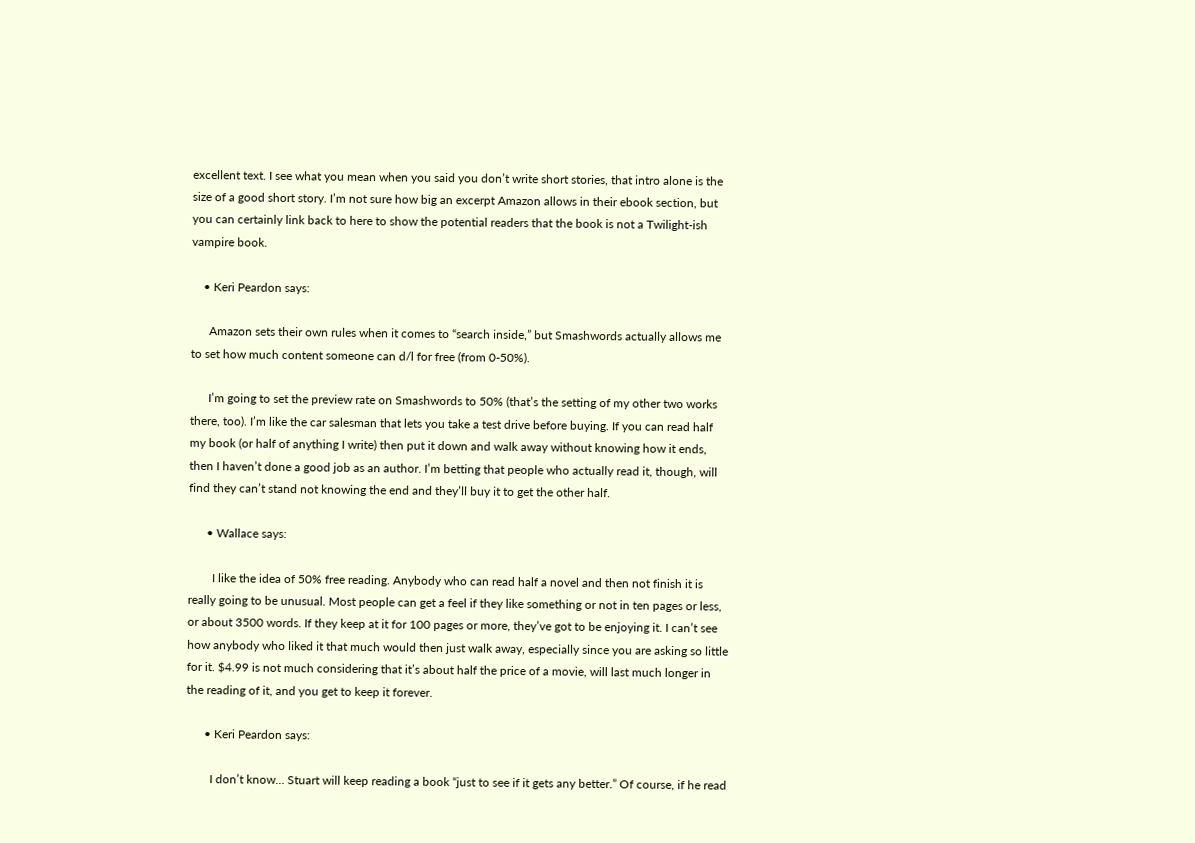excellent text. I see what you mean when you said you don’t write short stories, that intro alone is the size of a good short story. I’m not sure how big an excerpt Amazon allows in their ebook section, but you can certainly link back to here to show the potential readers that the book is not a Twilight-ish vampire book.

    • Keri Peardon says:

      Amazon sets their own rules when it comes to “search inside,” but Smashwords actually allows me to set how much content someone can d/l for free (from 0-50%).

      I’m going to set the preview rate on Smashwords to 50% (that’s the setting of my other two works there, too). I’m like the car salesman that lets you take a test drive before buying. If you can read half my book (or half of anything I write) then put it down and walk away without knowing how it ends, then I haven’t done a good job as an author. I’m betting that people who actually read it, though, will find they can’t stand not knowing the end and they’ll buy it to get the other half.

      • Wallace says:

        I like the idea of 50% free reading. Anybody who can read half a novel and then not finish it is really going to be unusual. Most people can get a feel if they like something or not in ten pages or less, or about 3500 words. If they keep at it for 100 pages or more, they’ve got to be enjoying it. I can’t see how anybody who liked it that much would then just walk away, especially since you are asking so little for it. $4.99 is not much considering that it’s about half the price of a movie, will last much longer in the reading of it, and you get to keep it forever.

      • Keri Peardon says:

        I don’t know… Stuart will keep reading a book “just to see if it gets any better.” Of course, if he read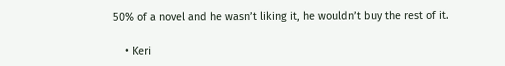50% of a novel and he wasn’t liking it, he wouldn’t buy the rest of it.

    • Keri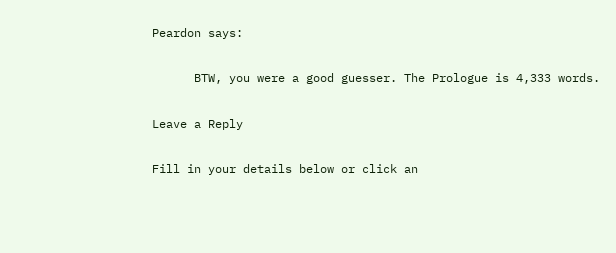Peardon says:

      BTW, you were a good guesser. The Prologue is 4,333 words.

Leave a Reply

Fill in your details below or click an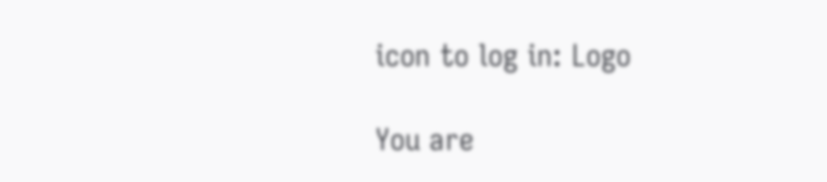icon to log in: Logo

You are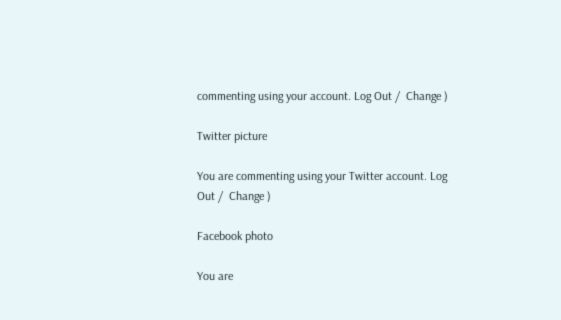commenting using your account. Log Out /  Change )

Twitter picture

You are commenting using your Twitter account. Log Out /  Change )

Facebook photo

You are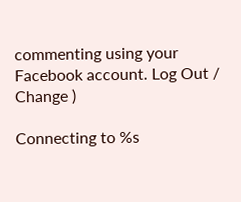commenting using your Facebook account. Log Out /  Change )

Connecting to %s